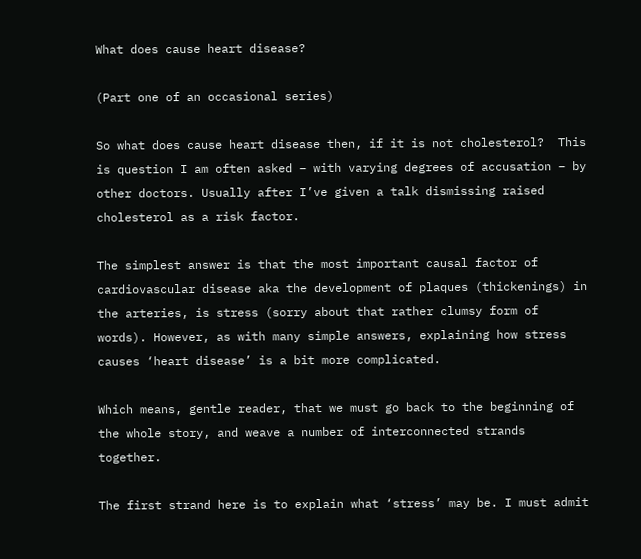What does cause heart disease?

(Part one of an occasional series)

So what does cause heart disease then, if it is not cholesterol?  This is question I am often asked – with varying degrees of accusation – by other doctors. Usually after I’ve given a talk dismissing raised cholesterol as a risk factor.

The simplest answer is that the most important causal factor of cardiovascular disease aka the development of plaques (thickenings) in the arteries, is stress (sorry about that rather clumsy form of words). However, as with many simple answers, explaining how stress causes ‘heart disease’ is a bit more complicated.

Which means, gentle reader, that we must go back to the beginning of the whole story, and weave a number of interconnected strands together.

The first strand here is to explain what ‘stress’ may be. I must admit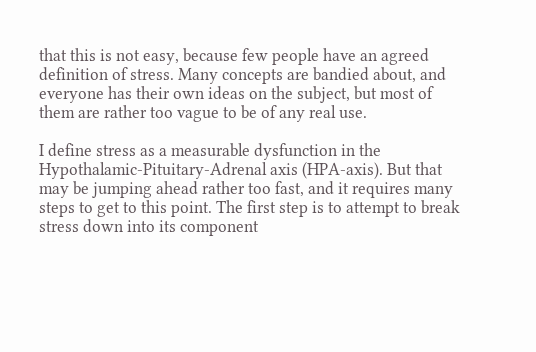that this is not easy, because few people have an agreed definition of stress. Many concepts are bandied about, and everyone has their own ideas on the subject, but most of them are rather too vague to be of any real use.

I define stress as a measurable dysfunction in the Hypothalamic-Pituitary-Adrenal axis (HPA-axis). But that may be jumping ahead rather too fast, and it requires many steps to get to this point. The first step is to attempt to break stress down into its component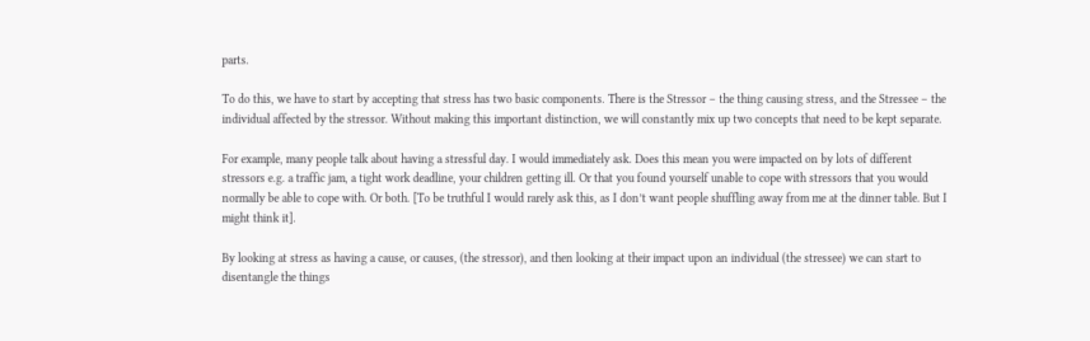parts.

To do this, we have to start by accepting that stress has two basic components. There is the Stressor – the thing causing stress, and the Stressee – the individual affected by the stressor. Without making this important distinction, we will constantly mix up two concepts that need to be kept separate.

For example, many people talk about having a stressful day. I would immediately ask. Does this mean you were impacted on by lots of different stressors e.g. a traffic jam, a tight work deadline, your children getting ill. Or that you found yourself unable to cope with stressors that you would normally be able to cope with. Or both. [To be truthful I would rarely ask this, as I don’t want people shuffling away from me at the dinner table. But I might think it].

By looking at stress as having a cause, or causes, (the stressor), and then looking at their impact upon an individual (the stressee) we can start to disentangle the things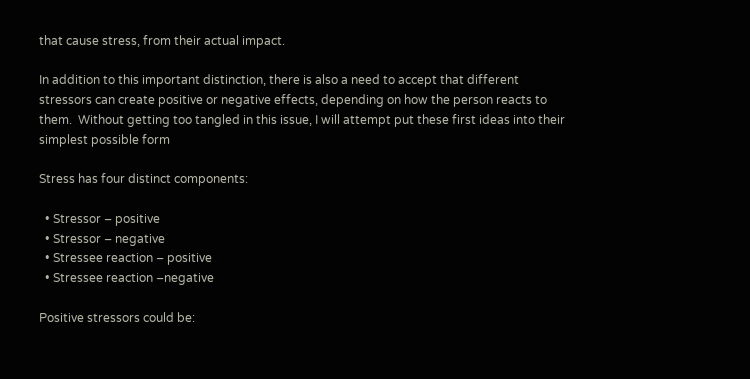that cause stress, from their actual impact.

In addition to this important distinction, there is also a need to accept that different stressors can create positive or negative effects, depending on how the person reacts to them.  Without getting too tangled in this issue, I will attempt put these first ideas into their simplest possible form

Stress has four distinct components:

  • Stressor – positive
  • Stressor – negative
  • Stressee reaction – positive
  • Stressee reaction –negative

Positive stressors could be: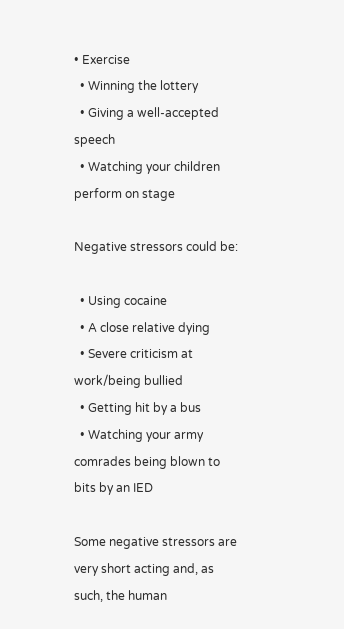• Exercise
  • Winning the lottery
  • Giving a well-accepted speech
  • Watching your children perform on stage

Negative stressors could be:

  • Using cocaine
  • A close relative dying
  • Severe criticism at work/being bullied
  • Getting hit by a bus
  • Watching your army comrades being blown to bits by an IED

Some negative stressors are very short acting and, as such, the human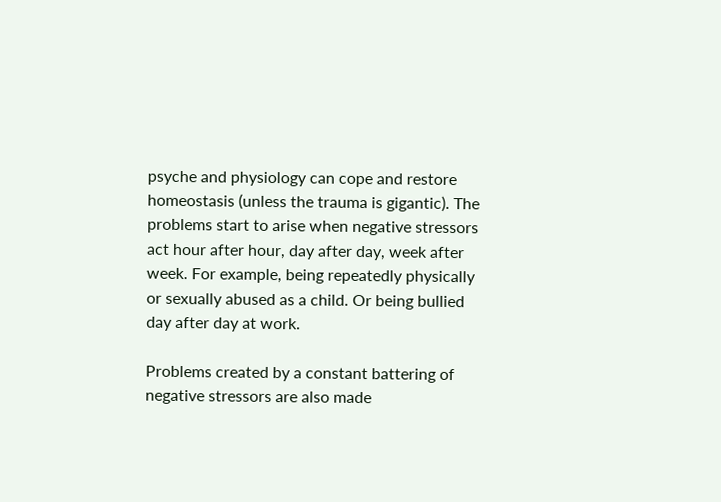psyche and physiology can cope and restore homeostasis (unless the trauma is gigantic). The problems start to arise when negative stressors act hour after hour, day after day, week after week. For example, being repeatedly physically or sexually abused as a child. Or being bullied day after day at work.

Problems created by a constant battering of negative stressors are also made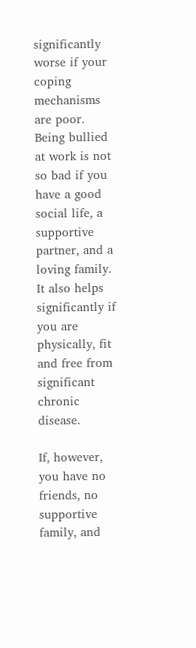significantly worse if your coping mechanisms are poor. Being bullied at work is not so bad if you have a good social life, a supportive partner, and a loving family. It also helps significantly if you are physically, fit and free from significant chronic disease.

If, however, you have no friends, no supportive family, and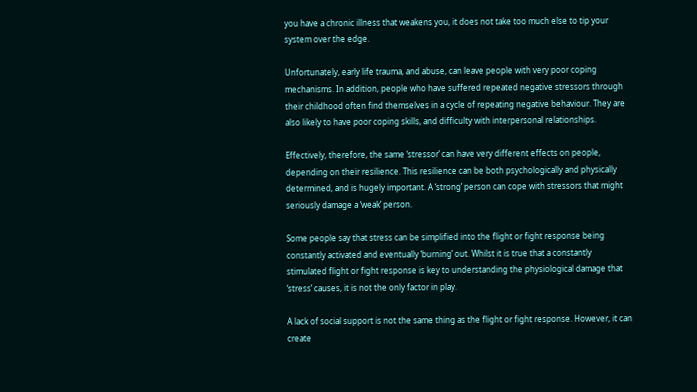you have a chronic illness that weakens you, it does not take too much else to tip your system over the edge.

Unfortunately, early life trauma, and abuse, can leave people with very poor coping mechanisms. In addition, people who have suffered repeated negative stressors through their childhood often find themselves in a cycle of repeating negative behaviour. They are also likely to have poor coping skills, and difficulty with interpersonal relationships.

Effectively, therefore, the same ‘stressor’ can have very different effects on people, depending on their resilience. This resilience can be both psychologically and physically determined, and is hugely important. A ‘strong’ person can cope with stressors that might seriously damage a ‘weak’ person.

Some people say that stress can be simplified into the flight or fight response being constantly activated and eventually ‘burning’ out. Whilst it is true that a constantly stimulated flight or fight response is key to understanding the physiological damage that ‘stress’ causes, it is not the only factor in play.

A lack of social support is not the same thing as the flight or fight response. However, it can create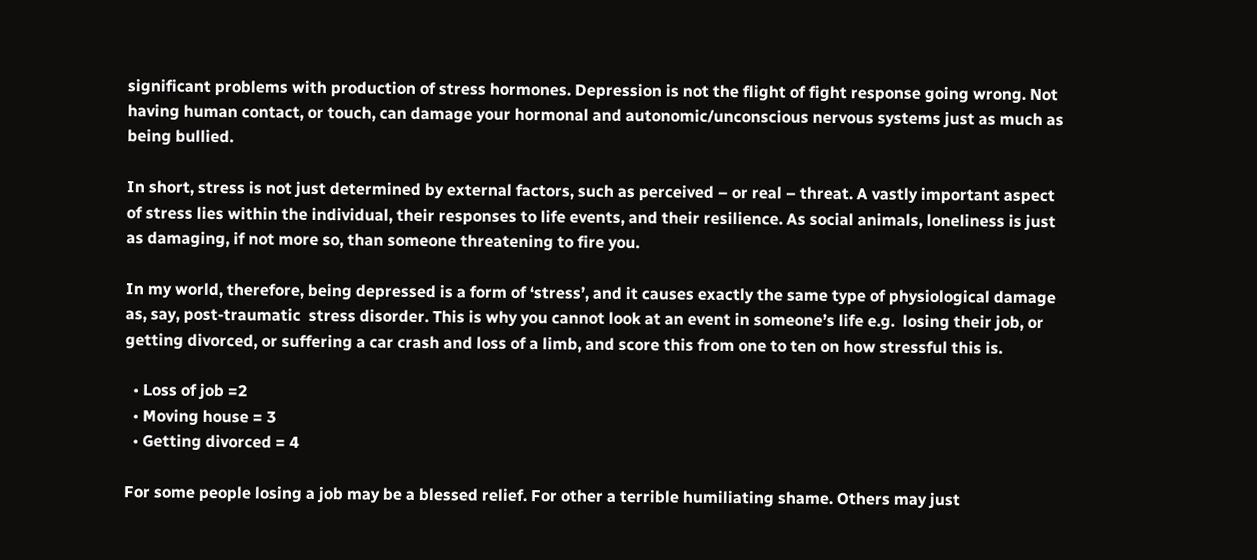significant problems with production of stress hormones. Depression is not the flight of fight response going wrong. Not having human contact, or touch, can damage your hormonal and autonomic/unconscious nervous systems just as much as being bullied.

In short, stress is not just determined by external factors, such as perceived – or real – threat. A vastly important aspect of stress lies within the individual, their responses to life events, and their resilience. As social animals, loneliness is just as damaging, if not more so, than someone threatening to fire you.

In my world, therefore, being depressed is a form of ‘stress’, and it causes exactly the same type of physiological damage as, say, post-traumatic  stress disorder. This is why you cannot look at an event in someone’s life e.g.  losing their job, or getting divorced, or suffering a car crash and loss of a limb, and score this from one to ten on how stressful this is.

  • Loss of job =2
  • Moving house = 3
  • Getting divorced = 4

For some people losing a job may be a blessed relief. For other a terrible humiliating shame. Others may just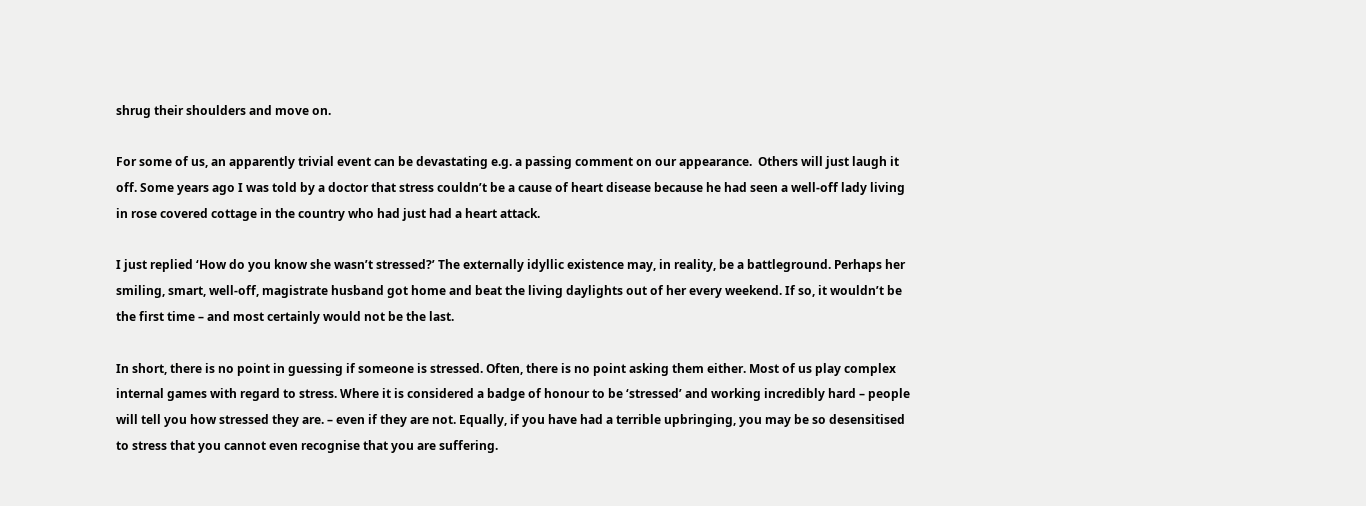shrug their shoulders and move on.

For some of us, an apparently trivial event can be devastating e.g. a passing comment on our appearance.  Others will just laugh it off. Some years ago I was told by a doctor that stress couldn’t be a cause of heart disease because he had seen a well-off lady living in rose covered cottage in the country who had just had a heart attack.

I just replied ‘How do you know she wasn’t stressed?’ The externally idyllic existence may, in reality, be a battleground. Perhaps her smiling, smart, well-off, magistrate husband got home and beat the living daylights out of her every weekend. If so, it wouldn’t be the first time – and most certainly would not be the last.

In short, there is no point in guessing if someone is stressed. Often, there is no point asking them either. Most of us play complex internal games with regard to stress. Where it is considered a badge of honour to be ‘stressed’ and working incredibly hard – people will tell you how stressed they are. – even if they are not. Equally, if you have had a terrible upbringing, you may be so desensitised to stress that you cannot even recognise that you are suffering.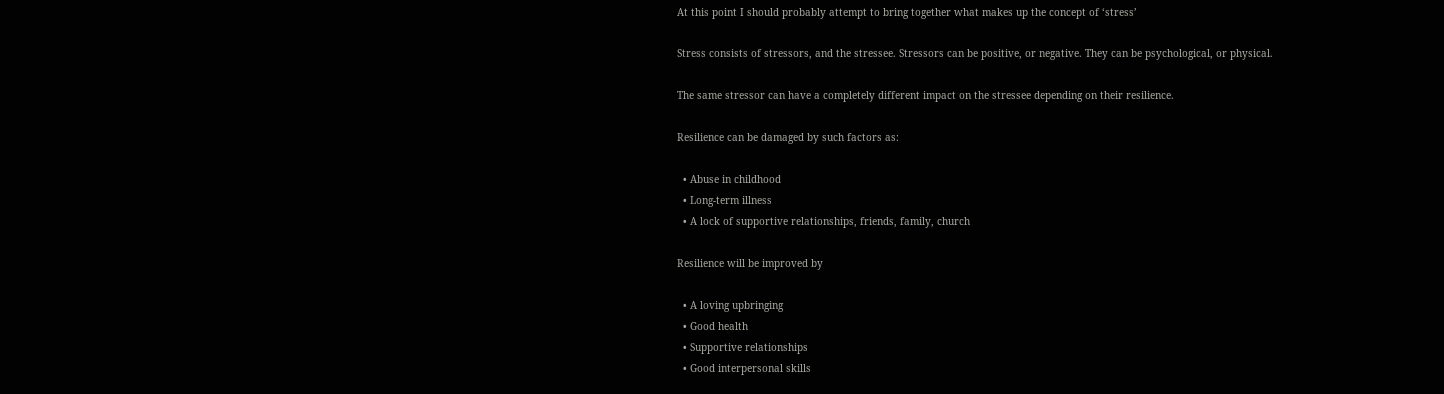At this point I should probably attempt to bring together what makes up the concept of ‘stress’

Stress consists of stressors, and the stressee. Stressors can be positive, or negative. They can be psychological, or physical.

The same stressor can have a completely different impact on the stressee depending on their resilience.

Resilience can be damaged by such factors as:

  • Abuse in childhood
  • Long-term illness
  • A lock of supportive relationships, friends, family, church

Resilience will be improved by

  • A loving upbringing
  • Good health
  • Supportive relationships
  • Good interpersonal skills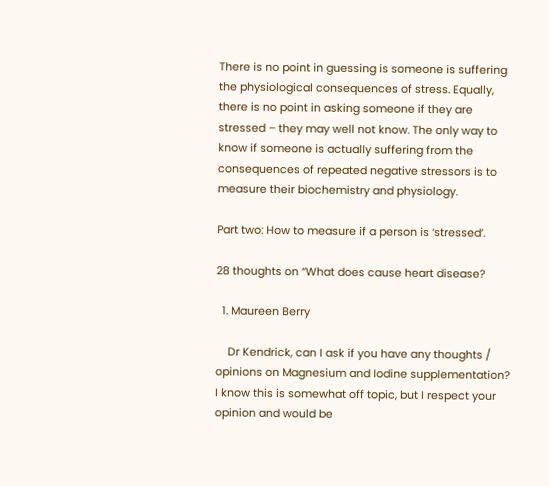There is no point in guessing is someone is suffering the physiological consequences of stress. Equally, there is no point in asking someone if they are stressed – they may well not know. The only way to know if someone is actually suffering from the consequences of repeated negative stressors is to measure their biochemistry and physiology.

Part two: How to measure if a person is ‘stressed’.

28 thoughts on “What does cause heart disease?

  1. Maureen Berry

    Dr Kendrick, can I ask if you have any thoughts / opinions on Magnesium and Iodine supplementation? I know this is somewhat off topic, but I respect your opinion and would be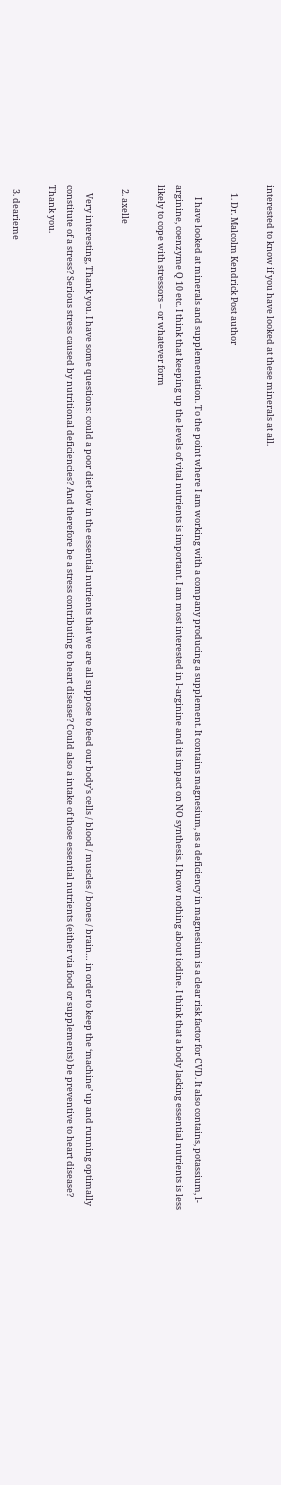interested to know if you have looked at these minerals at all.

    1. Dr. Malcolm Kendrick Post author

      I have looked at minerals and supplementation. To the point where I am working with a company producing a supplement. It contains magnesium, as a deficiency in magnesium is a clear risk factor for CVD. It also contains, potassium, l-arginine, coenzyme Q 10 etc. I think that keeping up the levels of vital nutrients is important. I am most interested in l-arginine and its impact on NO synthesis. I know nothing about iodine. I think that a body lacking essential nutrients is less likely to cope with stressors – or whatever form

  2. axelle

    Very interesting, Thank you. I have some questions: could a poor diet low in the essential nutrients that we are all suppose to feed our body’s cells / blood / muscles / bones / brain… in order to keep the ‘machine’ up and running optimally constitute of a stress? Serious stress caused by nutritional deficiencies? And therefore be a stress contributing to heart disease? Could also a intake of those essential nutrients (either via food or supplements) be preventive to heart disease? Thank you.

  3. dearieme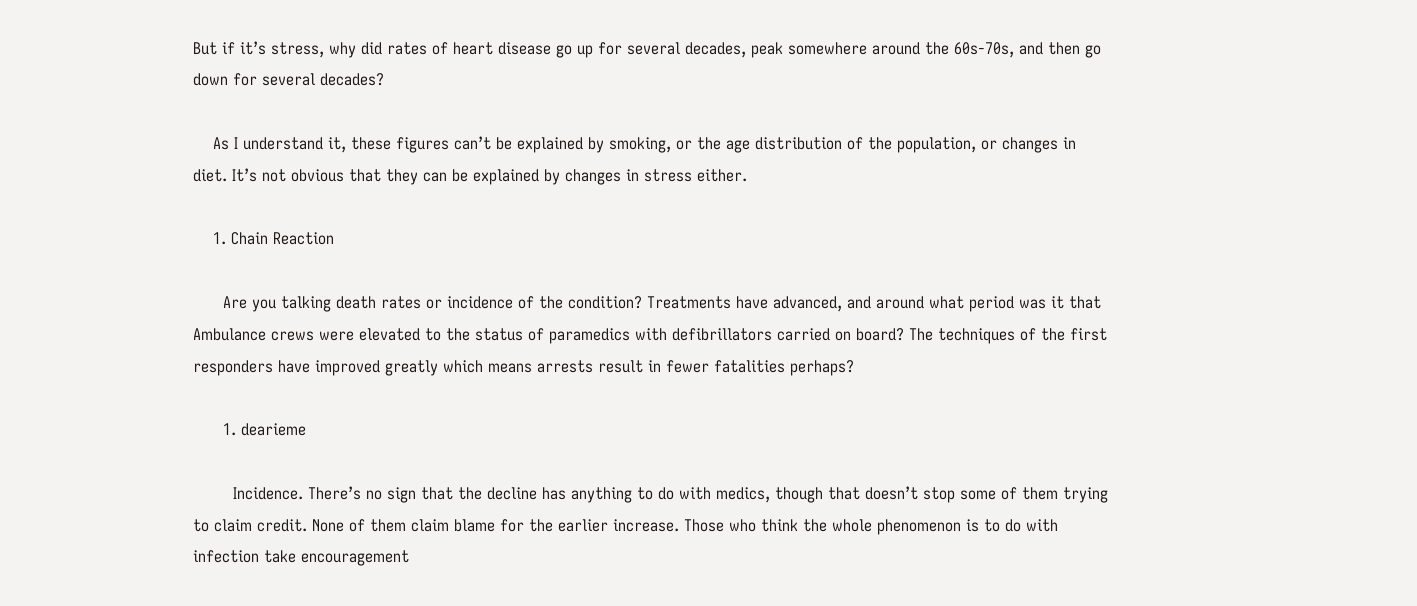But if it’s stress, why did rates of heart disease go up for several decades, peak somewhere around the 60s-70s, and then go down for several decades?

    As I understand it, these figures can’t be explained by smoking, or the age distribution of the population, or changes in diet. It’s not obvious that they can be explained by changes in stress either.

    1. Chain Reaction

      Are you talking death rates or incidence of the condition? Treatments have advanced, and around what period was it that Ambulance crews were elevated to the status of paramedics with defibrillators carried on board? The techniques of the first responders have improved greatly which means arrests result in fewer fatalities perhaps?

      1. dearieme

        Incidence. There’s no sign that the decline has anything to do with medics, though that doesn’t stop some of them trying to claim credit. None of them claim blame for the earlier increase. Those who think the whole phenomenon is to do with infection take encouragement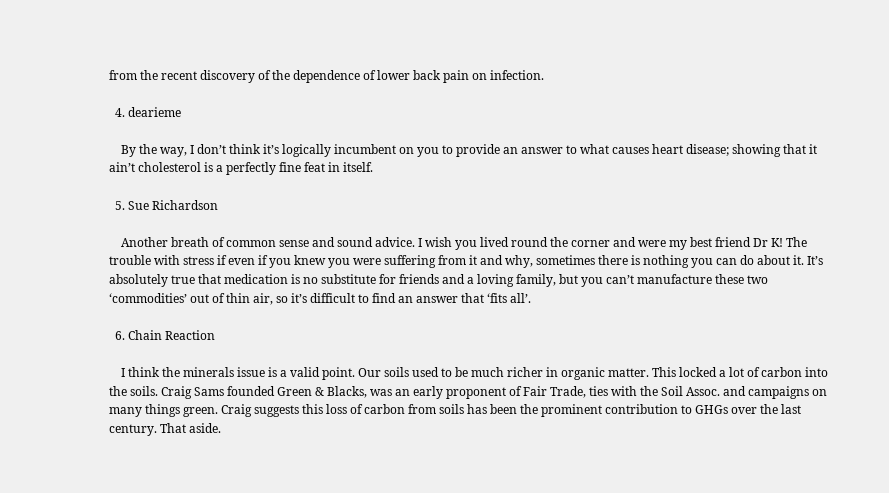from the recent discovery of the dependence of lower back pain on infection.

  4. dearieme

    By the way, I don’t think it’s logically incumbent on you to provide an answer to what causes heart disease; showing that it ain’t cholesterol is a perfectly fine feat in itself.

  5. Sue Richardson

    Another breath of common sense and sound advice. I wish you lived round the corner and were my best friend Dr K! The trouble with stress if even if you knew you were suffering from it and why, sometimes there is nothing you can do about it. It’s absolutely true that medication is no substitute for friends and a loving family, but you can’t manufacture these two ‘commodities’ out of thin air, so it’s difficult to find an answer that ‘fits all’.

  6. Chain Reaction

    I think the minerals issue is a valid point. Our soils used to be much richer in organic matter. This locked a lot of carbon into the soils. Craig Sams founded Green & Blacks, was an early proponent of Fair Trade, ties with the Soil Assoc. and campaigns on many things green. Craig suggests this loss of carbon from soils has been the prominent contribution to GHGs over the last century. That aside.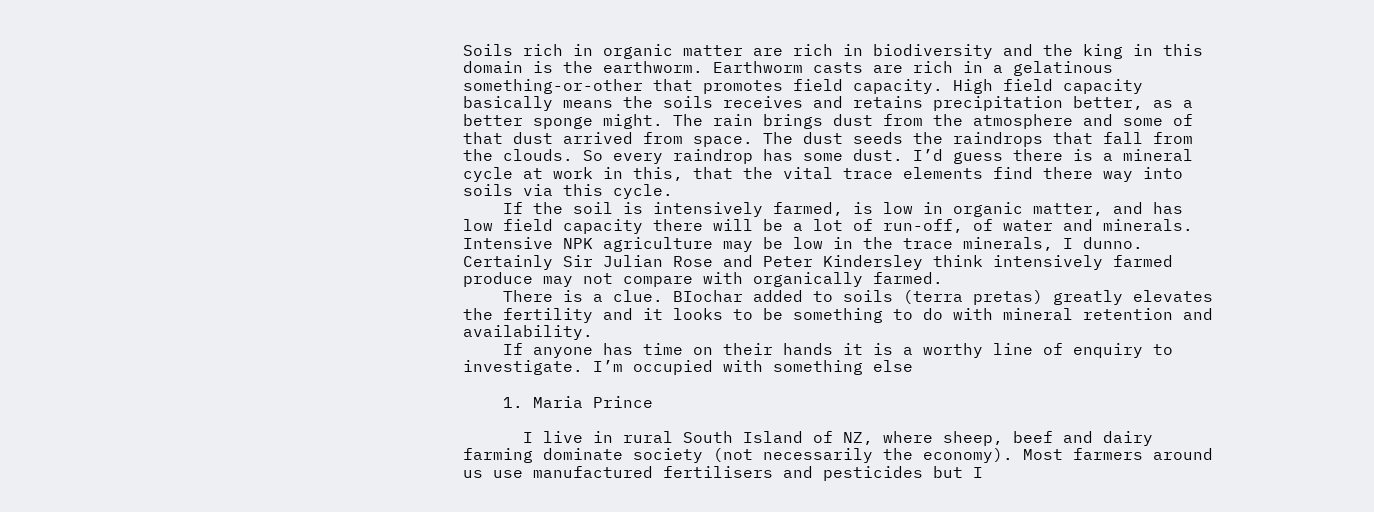Soils rich in organic matter are rich in biodiversity and the king in this domain is the earthworm. Earthworm casts are rich in a gelatinous something-or-other that promotes field capacity. High field capacity basically means the soils receives and retains precipitation better, as a better sponge might. The rain brings dust from the atmosphere and some of that dust arrived from space. The dust seeds the raindrops that fall from the clouds. So every raindrop has some dust. I’d guess there is a mineral cycle at work in this, that the vital trace elements find there way into soils via this cycle.
    If the soil is intensively farmed, is low in organic matter, and has low field capacity there will be a lot of run-off, of water and minerals. Intensive NPK agriculture may be low in the trace minerals, I dunno. Certainly Sir Julian Rose and Peter Kindersley think intensively farmed produce may not compare with organically farmed.
    There is a clue. BIochar added to soils (terra pretas) greatly elevates the fertility and it looks to be something to do with mineral retention and availability.
    If anyone has time on their hands it is a worthy line of enquiry to investigate. I’m occupied with something else

    1. Maria Prince

      I live in rural South Island of NZ, where sheep, beef and dairy farming dominate society (not necessarily the economy). Most farmers around us use manufactured fertilisers and pesticides but I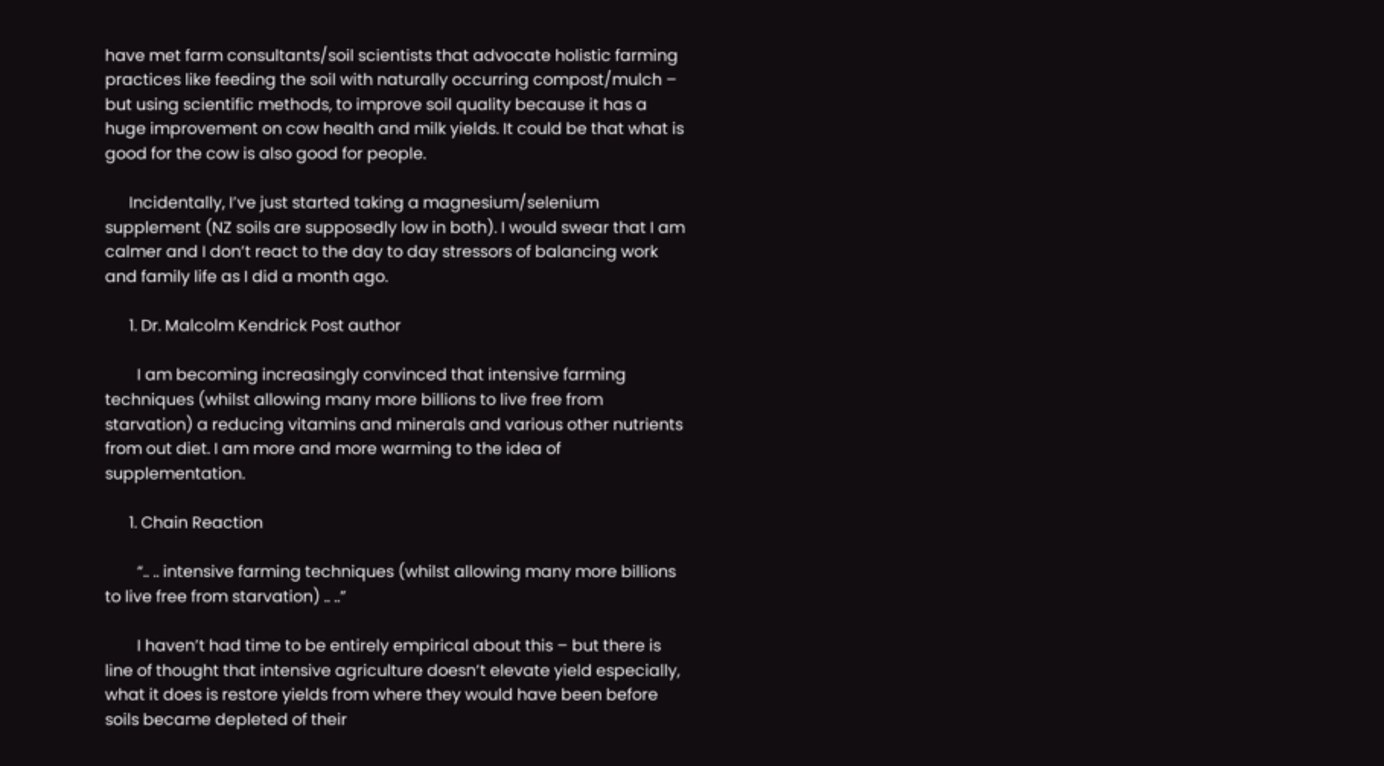have met farm consultants/soil scientists that advocate holistic farming practices like feeding the soil with naturally occurring compost/mulch – but using scientific methods, to improve soil quality because it has a huge improvement on cow health and milk yields. It could be that what is good for the cow is also good for people.

      Incidentally, I’ve just started taking a magnesium/selenium supplement (NZ soils are supposedly low in both). I would swear that I am calmer and I don’t react to the day to day stressors of balancing work and family life as I did a month ago.

      1. Dr. Malcolm Kendrick Post author

        I am becoming increasingly convinced that intensive farming techniques (whilst allowing many more billions to live free from starvation) a reducing vitamins and minerals and various other nutrients from out diet. I am more and more warming to the idea of supplementation.

      1. Chain Reaction

        “.. .. intensive farming techniques (whilst allowing many more billions to live free from starvation) .. ..”

        I haven’t had time to be entirely empirical about this – but there is line of thought that intensive agriculture doesn’t elevate yield especially, what it does is restore yields from where they would have been before soils became depleted of their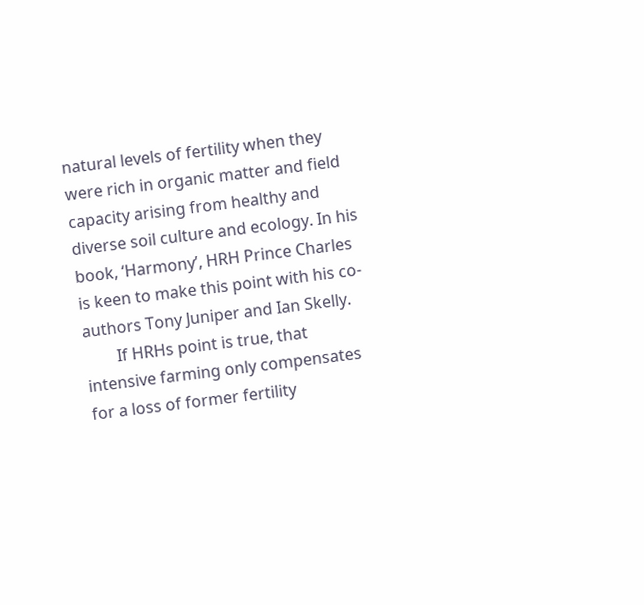natural levels of fertility when they were rich in organic matter and field capacity arising from healthy and diverse soil culture and ecology. In his book, ‘Harmony’, HRH Prince Charles is keen to make this point with his co-authors Tony Juniper and Ian Skelly.
        If HRHs point is true, that intensive farming only compensates for a loss of former fertility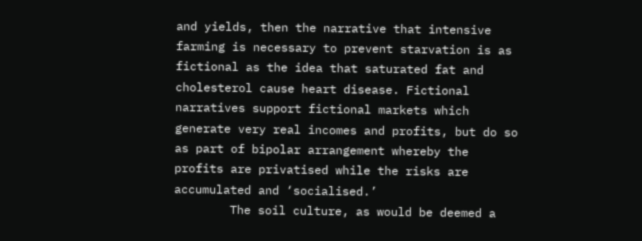and yields, then the narrative that intensive farming is necessary to prevent starvation is as fictional as the idea that saturated fat and cholesterol cause heart disease. Fictional narratives support fictional markets which generate very real incomes and profits, but do so as part of bipolar arrangement whereby the profits are privatised while the risks are accumulated and ‘socialised.’
        The soil culture, as would be deemed a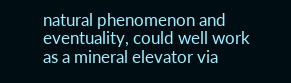natural phenomenon and eventuality, could well work as a mineral elevator via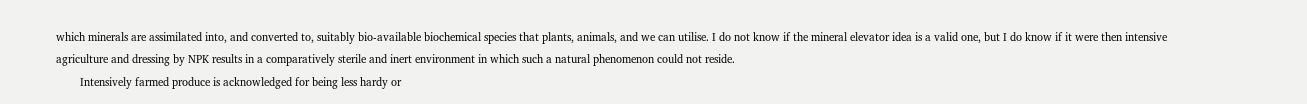which minerals are assimilated into, and converted to, suitably bio-available biochemical species that plants, animals, and we can utilise. I do not know if the mineral elevator idea is a valid one, but I do know if it were then intensive agriculture and dressing by NPK results in a comparatively sterile and inert environment in which such a natural phenomenon could not reside.
        Intensively farmed produce is acknowledged for being less hardy or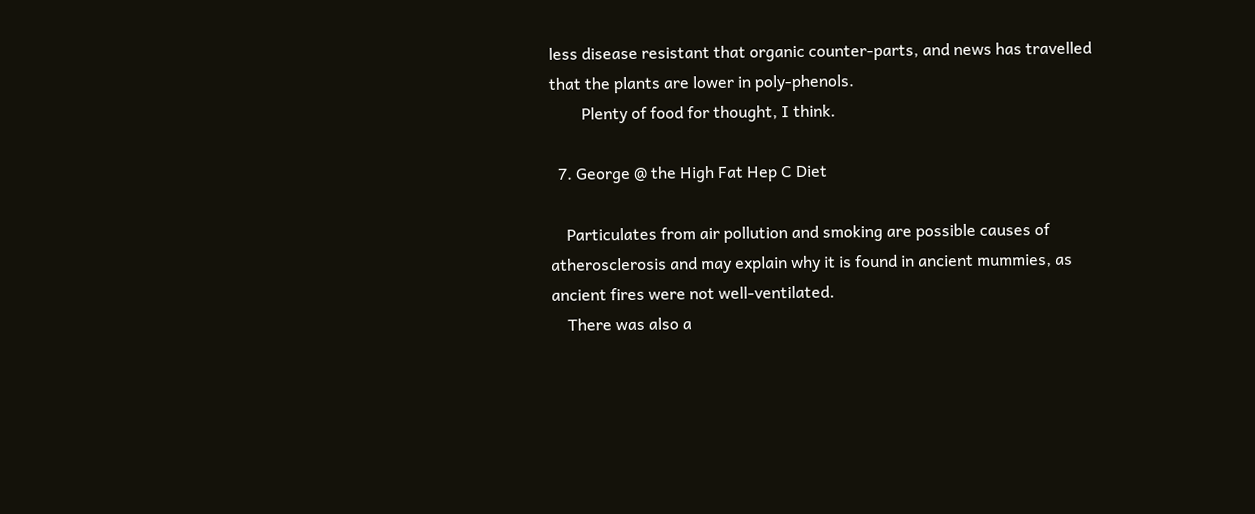less disease resistant that organic counter-parts, and news has travelled that the plants are lower in poly-phenols.
        Plenty of food for thought, I think.

  7. George @ the High Fat Hep C Diet

    Particulates from air pollution and smoking are possible causes of atherosclerosis and may explain why it is found in ancient mummies, as ancient fires were not well-ventilated.
    There was also a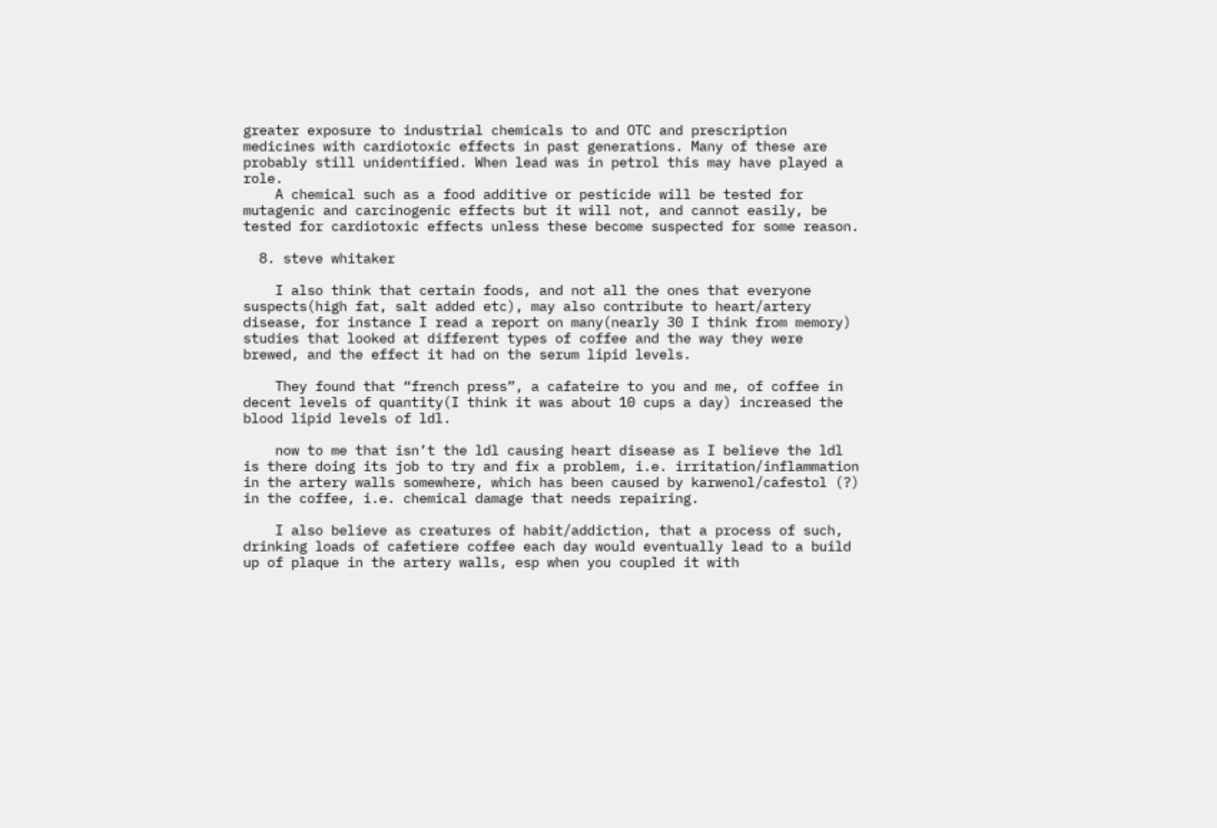greater exposure to industrial chemicals to and OTC and prescription medicines with cardiotoxic effects in past generations. Many of these are probably still unidentified. When lead was in petrol this may have played a role.
    A chemical such as a food additive or pesticide will be tested for mutagenic and carcinogenic effects but it will not, and cannot easily, be tested for cardiotoxic effects unless these become suspected for some reason.

  8. steve whitaker

    I also think that certain foods, and not all the ones that everyone suspects(high fat, salt added etc), may also contribute to heart/artery disease, for instance I read a report on many(nearly 30 I think from memory) studies that looked at different types of coffee and the way they were brewed, and the effect it had on the serum lipid levels.

    They found that “french press”, a cafateire to you and me, of coffee in decent levels of quantity(I think it was about 10 cups a day) increased the blood lipid levels of ldl.

    now to me that isn’t the ldl causing heart disease as I believe the ldl is there doing its job to try and fix a problem, i.e. irritation/inflammation in the artery walls somewhere, which has been caused by karwenol/cafestol (?) in the coffee, i.e. chemical damage that needs repairing.

    I also believe as creatures of habit/addiction, that a process of such, drinking loads of cafetiere coffee each day would eventually lead to a build up of plaque in the artery walls, esp when you coupled it with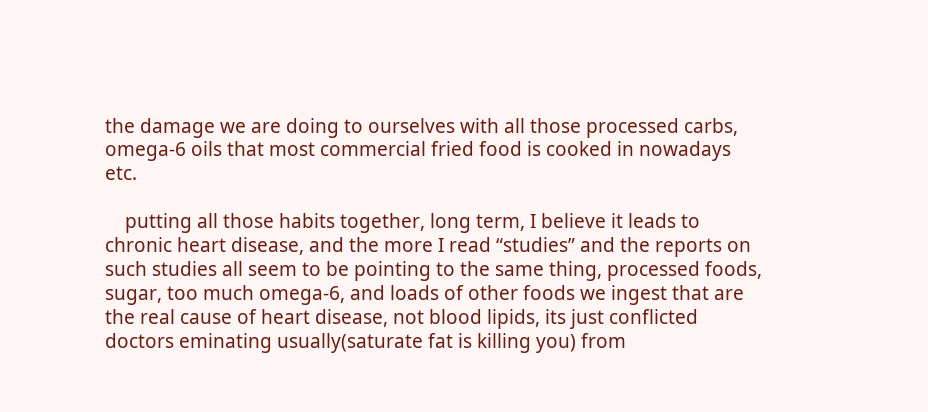the damage we are doing to ourselves with all those processed carbs, omega-6 oils that most commercial fried food is cooked in nowadays etc.

    putting all those habits together, long term, I believe it leads to chronic heart disease, and the more I read “studies” and the reports on such studies all seem to be pointing to the same thing, processed foods, sugar, too much omega-6, and loads of other foods we ingest that are the real cause of heart disease, not blood lipids, its just conflicted doctors eminating usually(saturate fat is killing you) from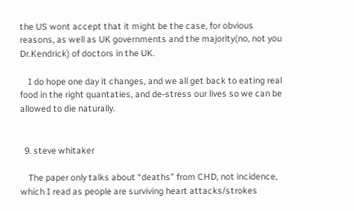the US wont accept that it might be the case, for obvious reasons, as well as UK governments and the majority(no, not you Dr.Kendrick) of doctors in the UK.

    I do hope one day it changes, and we all get back to eating real food in the right quantaties, and de-stress our lives so we can be allowed to die naturally.


  9. steve whitaker

    The paper only talks about “deaths” from CHD, not incidence, which I read as people are surviving heart attacks/strokes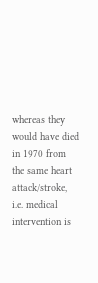whereas they would have died in 1970 from the same heart attack/stroke, i.e. medical intervention is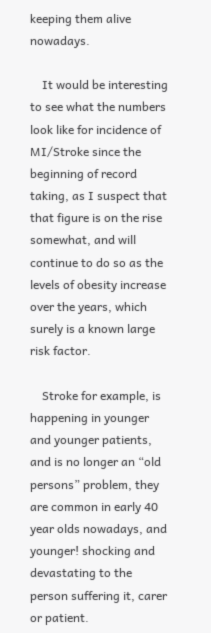keeping them alive nowadays.

    It would be interesting to see what the numbers look like for incidence of MI/Stroke since the beginning of record taking, as I suspect that that figure is on the rise somewhat, and will continue to do so as the levels of obesity increase over the years, which surely is a known large risk factor.

    Stroke for example, is happening in younger and younger patients, and is no longer an “old persons” problem, they are common in early 40 year olds nowadays, and younger! shocking and devastating to the person suffering it, carer or patient.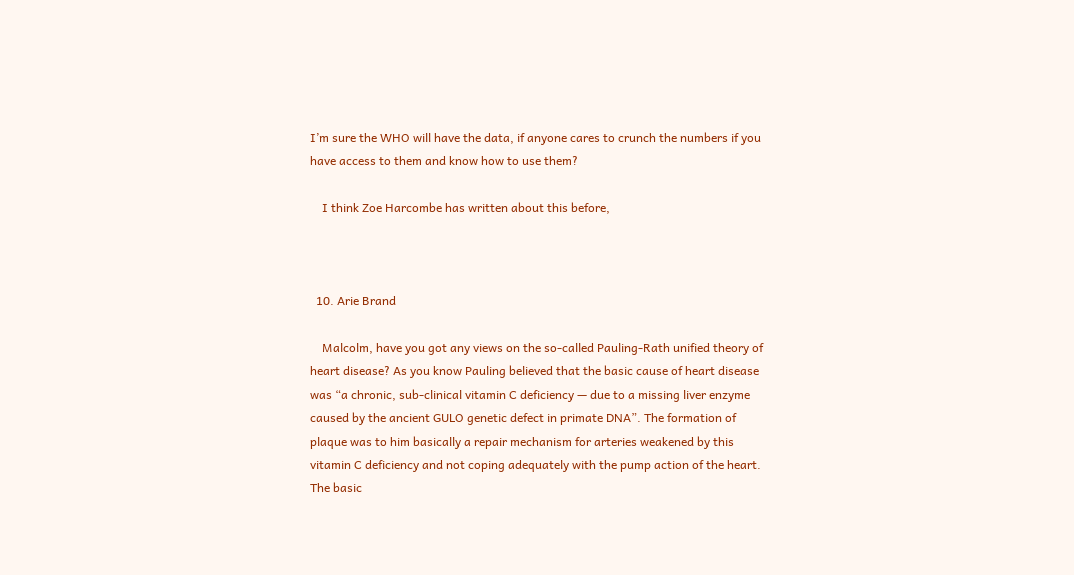I’m sure the WHO will have the data, if anyone cares to crunch the numbers if you have access to them and know how to use them?

    I think Zoe Harcombe has written about this before,



  10. Arie Brand

    Malcolm, have you got any views on the so-called Pauling-Rath unified theory of heart disease? As you know Pauling believed that the basic cause of heart disease was “a chronic, sub-clinical vitamin C deficiency — due to a missing liver enzyme caused by the ancient GULO genetic defect in primate DNA”. The formation of plaque was to him basically a repair mechanism for arteries weakened by this vitamin C deficiency and not coping adequately with the pump action of the heart. The basic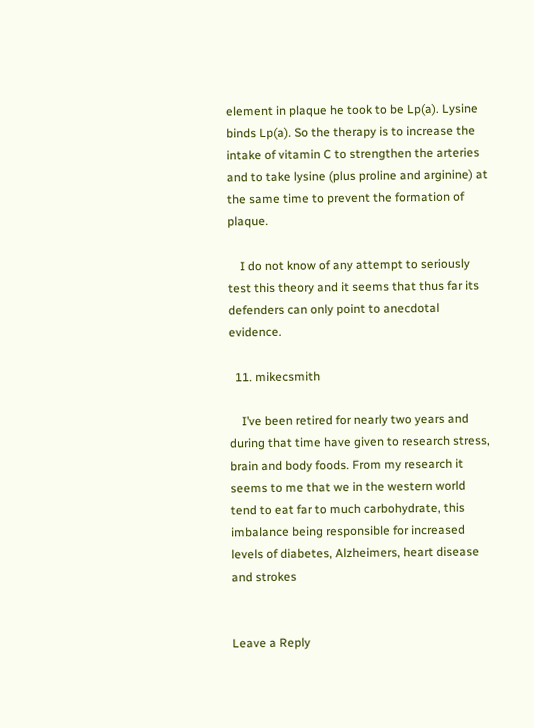element in plaque he took to be Lp(a). Lysine binds Lp(a). So the therapy is to increase the intake of vitamin C to strengthen the arteries and to take lysine (plus proline and arginine) at the same time to prevent the formation of plaque.

    I do not know of any attempt to seriously test this theory and it seems that thus far its defenders can only point to anecdotal evidence.

  11. mikecsmith

    I’ve been retired for nearly two years and during that time have given to research stress, brain and body foods. From my research it seems to me that we in the western world tend to eat far to much carbohydrate, this imbalance being responsible for increased levels of diabetes, Alzheimers, heart disease and strokes


Leave a Reply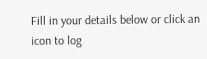Fill in your details below or click an icon to log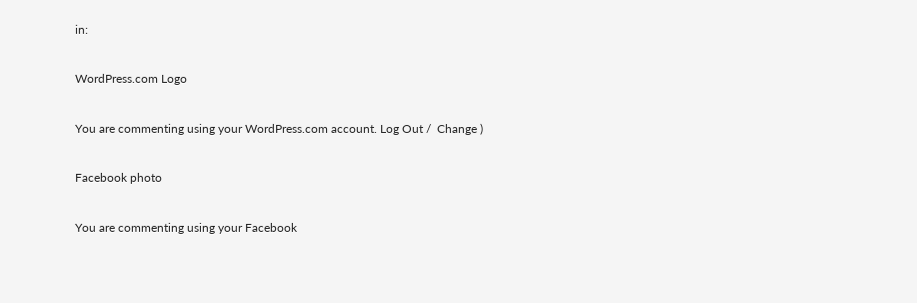in:

WordPress.com Logo

You are commenting using your WordPress.com account. Log Out /  Change )

Facebook photo

You are commenting using your Facebook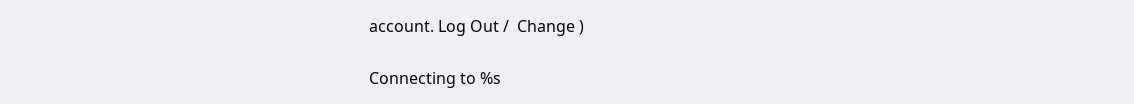account. Log Out /  Change )

Connecting to %s